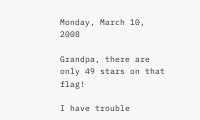Monday, March 10, 2008

Grandpa, there are only 49 stars on that flag!

I have trouble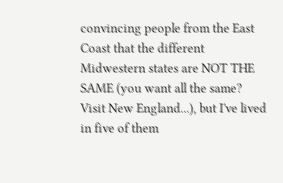convincing people from the East Coast that the different Midwestern states are NOT THE SAME (you want all the same? Visit New England...), but I've lived in five of them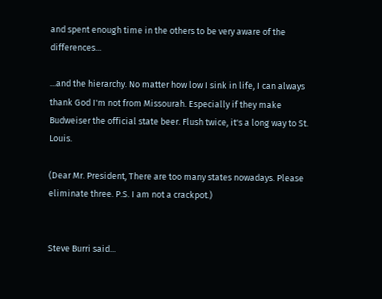and spent enough time in the others to be very aware of the differences...

...and the hierarchy. No matter how low I sink in life, I can always thank God I'm not from Missourah. Especially if they make Budweiser the official state beer. Flush twice, it's a long way to St. Louis.

(Dear Mr. President, There are too many states nowadays. Please eliminate three. P.S. I am not a crackpot.)


Steve Burri said...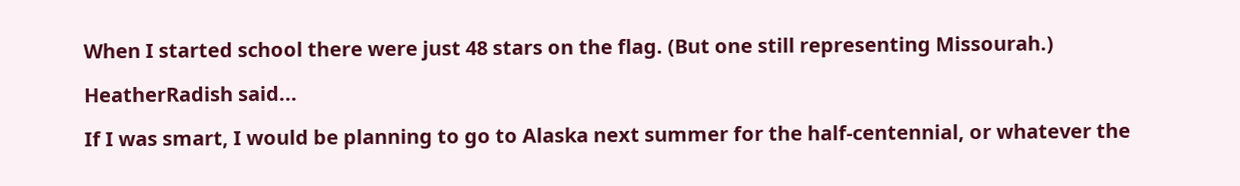When I started school there were just 48 stars on the flag. (But one still representing Missourah.)

HeatherRadish said...

If I was smart, I would be planning to go to Alaska next summer for the half-centennial, or whatever the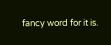fancy word for it is.